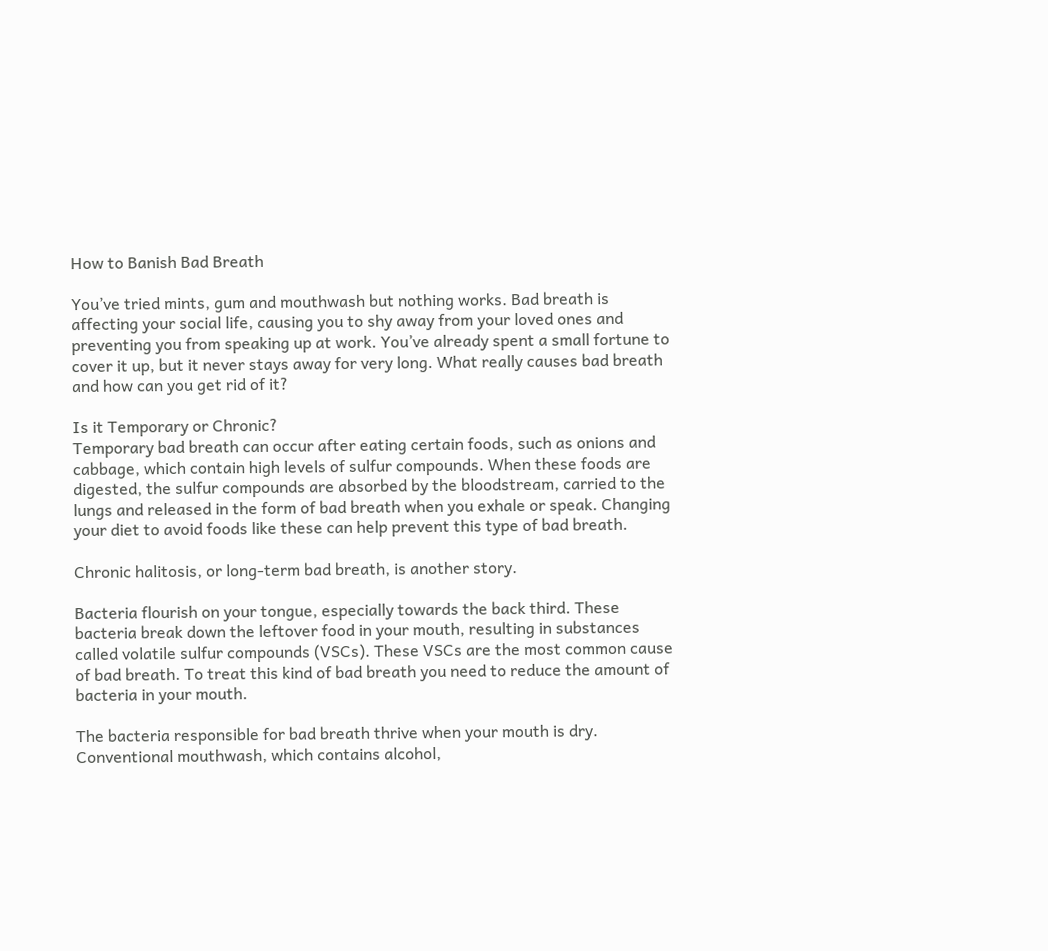How to Banish Bad Breath

You’ve tried mints, gum and mouthwash but nothing works. Bad breath is affecting your social life, causing you to shy away from your loved ones and preventing you from speaking up at work. You’ve already spent a small fortune to cover it up, but it never stays away for very long. What really causes bad breath and how can you get rid of it?

Is it Temporary or Chronic?
Temporary bad breath can occur after eating certain foods, such as onions and cabbage, which contain high levels of sulfur compounds. When these foods are digested, the sulfur compounds are absorbed by the bloodstream, carried to the lungs and released in the form of bad breath when you exhale or speak. Changing your diet to avoid foods like these can help prevent this type of bad breath.

Chronic halitosis, or long-term bad breath, is another story.

Bacteria flourish on your tongue, especially towards the back third. These bacteria break down the leftover food in your mouth, resulting in substances called volatile sulfur compounds (VSCs). These VSCs are the most common cause of bad breath. To treat this kind of bad breath you need to reduce the amount of bacteria in your mouth.

The bacteria responsible for bad breath thrive when your mouth is dry. Conventional mouthwash, which contains alcohol,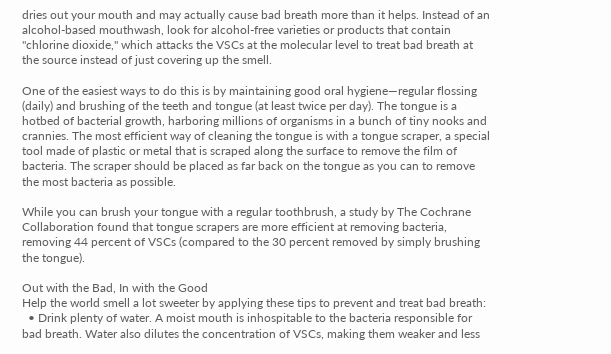dries out your mouth and may actually cause bad breath more than it helps. Instead of an alcohol-based mouthwash, look for alcohol-free varieties or products that contain "chlorine dioxide," which attacks the VSCs at the molecular level to treat bad breath at the source instead of just covering up the smell.

One of the easiest ways to do this is by maintaining good oral hygiene—regular flossing (daily) and brushing of the teeth and tongue (at least twice per day). The tongue is a hotbed of bacterial growth, harboring millions of organisms in a bunch of tiny nooks and crannies. The most efficient way of cleaning the tongue is with a tongue scraper, a special tool made of plastic or metal that is scraped along the surface to remove the film of bacteria. The scraper should be placed as far back on the tongue as you can to remove the most bacteria as possible.

While you can brush your tongue with a regular toothbrush, a study by The Cochrane Collaboration found that tongue scrapers are more efficient at removing bacteria, removing 44 percent of VSCs (compared to the 30 percent removed by simply brushing the tongue).

Out with the Bad, In with the Good
Help the world smell a lot sweeter by applying these tips to prevent and treat bad breath:
  • Drink plenty of water. A moist mouth is inhospitable to the bacteria responsible for bad breath. Water also dilutes the concentration of VSCs, making them weaker and less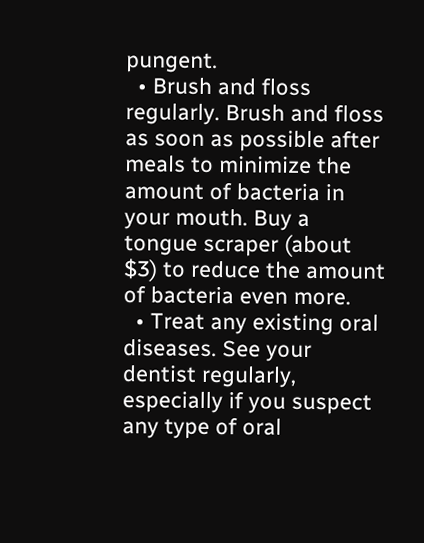pungent.
  • Brush and floss regularly. Brush and floss as soon as possible after meals to minimize the amount of bacteria in your mouth. Buy a tongue scraper (about $3) to reduce the amount of bacteria even more.
  • Treat any existing oral diseases. See your dentist regularly, especially if you suspect any type of oral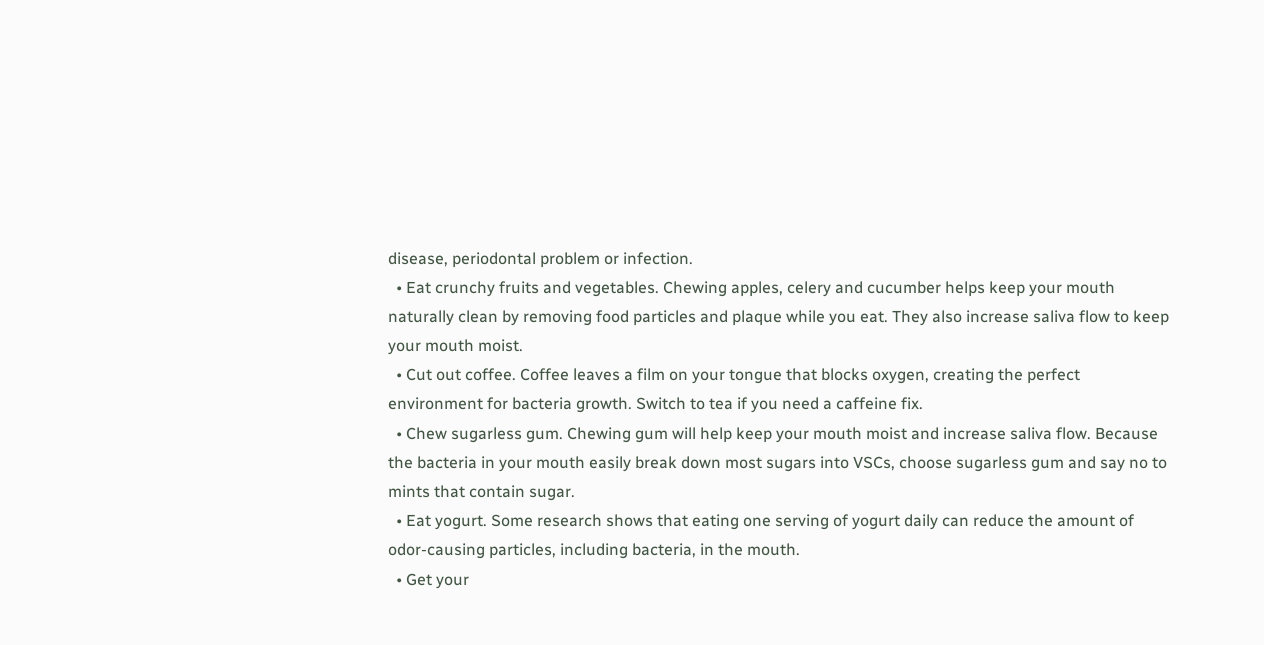disease, periodontal problem or infection.
  • Eat crunchy fruits and vegetables. Chewing apples, celery and cucumber helps keep your mouth naturally clean by removing food particles and plaque while you eat. They also increase saliva flow to keep your mouth moist.
  • Cut out coffee. Coffee leaves a film on your tongue that blocks oxygen, creating the perfect environment for bacteria growth. Switch to tea if you need a caffeine fix.
  • Chew sugarless gum. Chewing gum will help keep your mouth moist and increase saliva flow. Because the bacteria in your mouth easily break down most sugars into VSCs, choose sugarless gum and say no to mints that contain sugar.
  • Eat yogurt. Some research shows that eating one serving of yogurt daily can reduce the amount of odor-causing particles, including bacteria, in the mouth.
  • Get your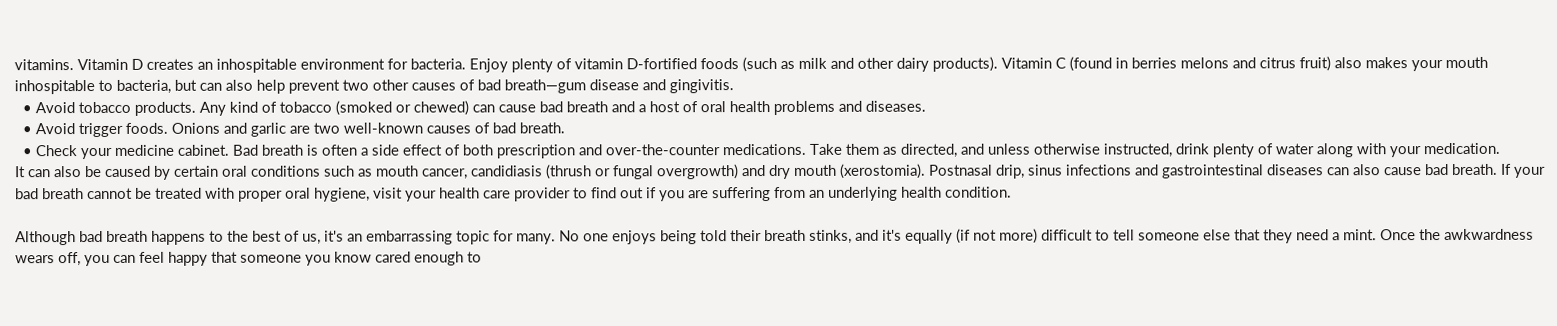vitamins. Vitamin D creates an inhospitable environment for bacteria. Enjoy plenty of vitamin D-fortified foods (such as milk and other dairy products). Vitamin C (found in berries melons and citrus fruit) also makes your mouth inhospitable to bacteria, but can also help prevent two other causes of bad breath—gum disease and gingivitis.
  • Avoid tobacco products. Any kind of tobacco (smoked or chewed) can cause bad breath and a host of oral health problems and diseases.
  • Avoid trigger foods. Onions and garlic are two well-known causes of bad breath.
  • Check your medicine cabinet. Bad breath is often a side effect of both prescription and over-the-counter medications. Take them as directed, and unless otherwise instructed, drink plenty of water along with your medication.
It can also be caused by certain oral conditions such as mouth cancer, candidiasis (thrush or fungal overgrowth) and dry mouth (xerostomia). Postnasal drip, sinus infections and gastrointestinal diseases can also cause bad breath. If your bad breath cannot be treated with proper oral hygiene, visit your health care provider to find out if you are suffering from an underlying health condition.

Although bad breath happens to the best of us, it's an embarrassing topic for many. No one enjoys being told their breath stinks, and it's equally (if not more) difficult to tell someone else that they need a mint. Once the awkwardness wears off, you can feel happy that someone you know cared enough to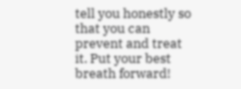tell you honestly so that you can prevent and treat it. Put your best breath forward!